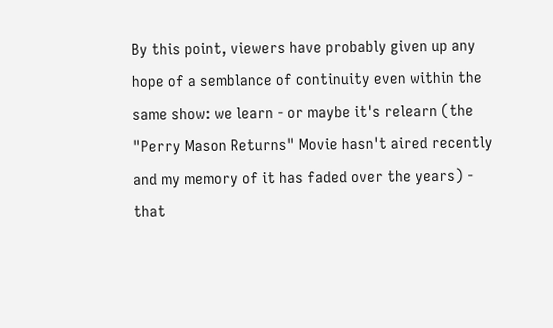By this point, viewers have probably given up any hope of a semblance of continuity even within the same show: we learn - or maybe it's relearn (the "Perry Mason Returns" Movie hasn't aired recently and my memory of it has faded over the years) - that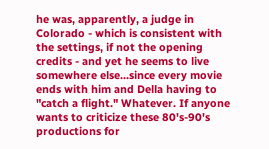he was, apparently, a judge in Colorado - which is consistent with the settings, if not the opening credits - and yet he seems to live somewhere else...since every movie ends with him and Della having to "catch a flight." Whatever. If anyone wants to criticize these 80's-90's productions for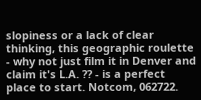slopiness or a lack of clear thinking, this geographic roulette - why not just film it in Denver and claim it's L.A. ?? - is a perfect place to start. Notcom, 062722.